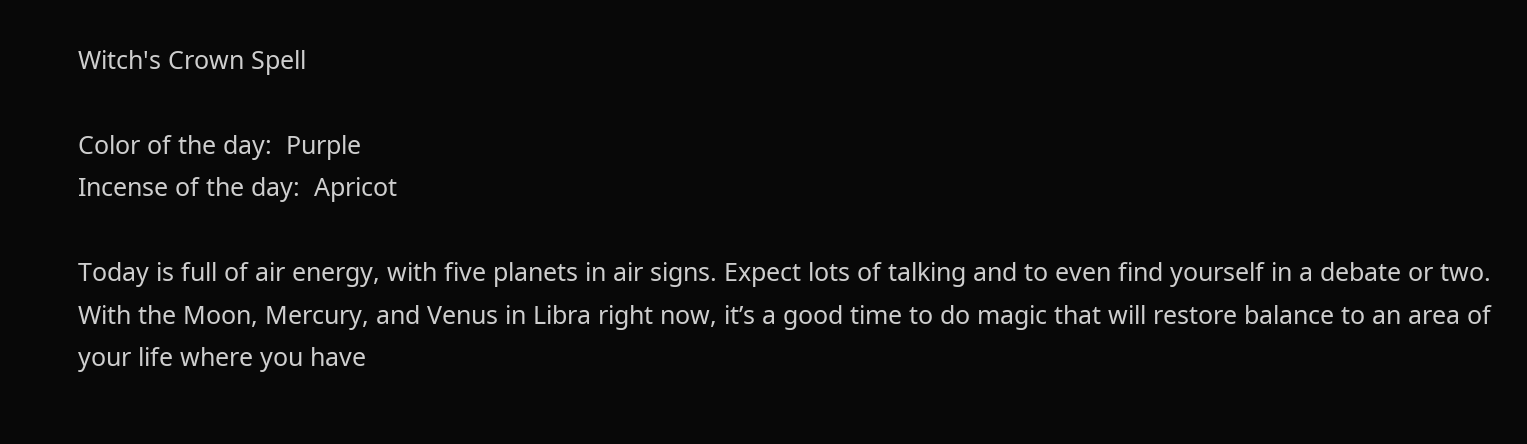Witch's Crown Spell

Color of the day:  Purple
Incense of the day:  Apricot

Today is full of air energy, with five planets in air signs. Expect lots of talking and to even find yourself in a debate or two. With the Moon, Mercury, and Venus in Libra right now, it’s a good time to do magic that will restore balance to an area of your life where you have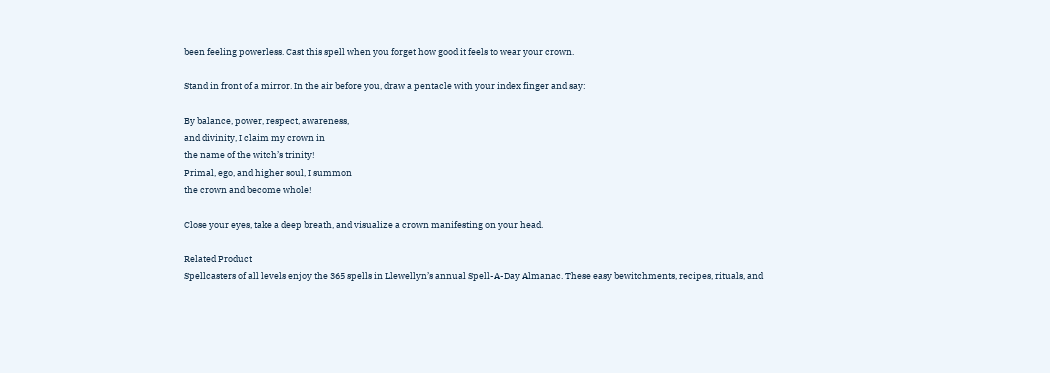been feeling powerless. Cast this spell when you forget how good it feels to wear your crown.

Stand in front of a mirror. In the air before you, draw a pentacle with your index finger and say:

By balance, power, respect, awareness,
and divinity, I claim my crown in
the name of the witch’s trinity!
Primal, ego, and higher soul, I summon
the crown and become whole!

Close your eyes, take a deep breath, and visualize a crown manifesting on your head.

Related Product
Spellcasters of all levels enjoy the 365 spells in Llewellyn’s annual Spell-A-Day Almanac. These easy bewitchments, recipes, rituals, and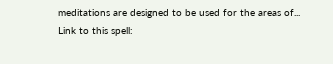meditations are designed to be used for the areas of...
Link to this spell: